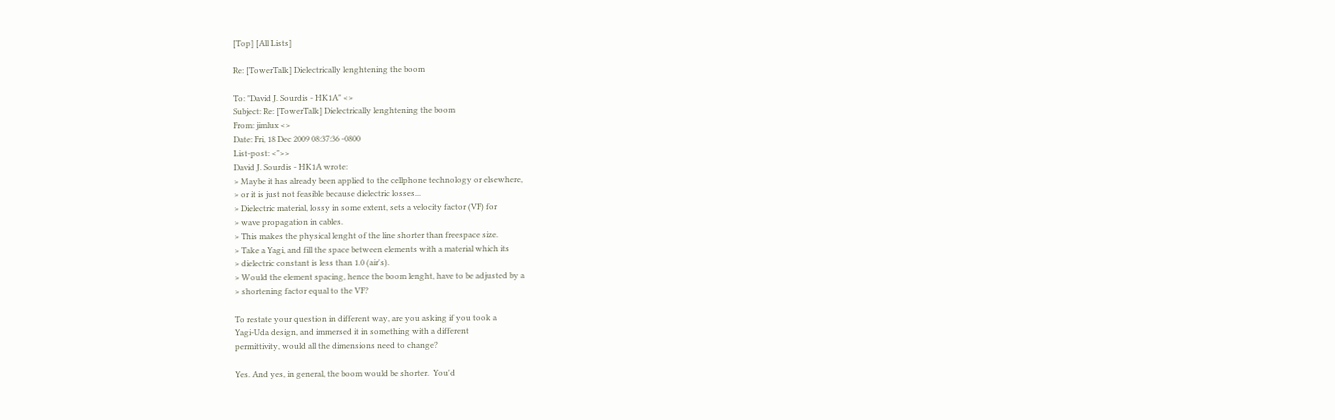[Top] [All Lists]

Re: [TowerTalk] Dielectrically lenghtening the boom

To: "David J. Sourdis - HK1A" <>
Subject: Re: [TowerTalk] Dielectrically lenghtening the boom
From: jimlux <>
Date: Fri, 18 Dec 2009 08:37:36 -0800
List-post: <">>
David J. Sourdis - HK1A wrote:
> Maybe it has already been applied to the cellphone technology or elsewhere,
> or it is just not feasible because dielectric losses...
> Dielectric material, lossy in some extent, sets a velocity factor (VF) for
> wave propagation in cables.
> This makes the physical lenght of the line shorter than freespace size.
> Take a Yagi, and fill the space between elements with a material which its
> dielectric constant is less than 1.0 (air's).
> Would the element spacing, hence the boom lenght, have to be adjusted by a
> shortening factor equal to the VF?

To restate your question in different way, are you asking if you took a
Yagi-Uda design, and immersed it in something with a different
permittivity, would all the dimensions need to change?

Yes. And yes, in general, the boom would be shorter.  You'd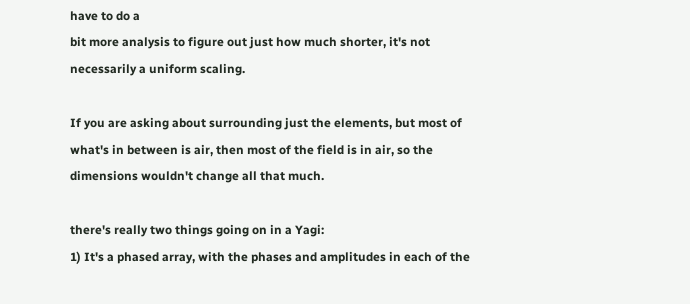have to do a
bit more analysis to figure out just how much shorter, it's not
necessarily a uniform scaling.

If you are asking about surrounding just the elements, but most of
what's in between is air, then most of the field is in air, so the
dimensions wouldn't change all that much.

there's really two things going on in a Yagi:
1) It's a phased array, with the phases and amplitudes in each of the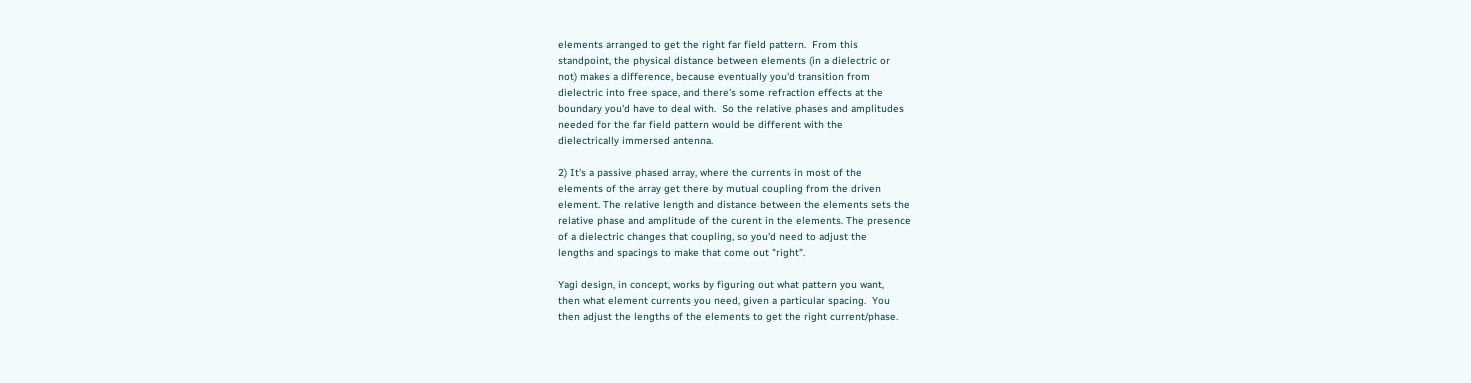elements arranged to get the right far field pattern.  From this
standpoint, the physical distance between elements (in a dielectric or
not) makes a difference, because eventually you'd transition from
dielectric into free space, and there's some refraction effects at the
boundary you'd have to deal with.  So the relative phases and amplitudes
needed for the far field pattern would be different with the
dielectrically immersed antenna.

2) It's a passive phased array, where the currents in most of the
elements of the array get there by mutual coupling from the driven
element. The relative length and distance between the elements sets the
relative phase and amplitude of the curent in the elements. The presence
of a dielectric changes that coupling, so you'd need to adjust the
lengths and spacings to make that come out "right".

Yagi design, in concept, works by figuring out what pattern you want,
then what element currents you need, given a particular spacing.  You
then adjust the lengths of the elements to get the right current/phase.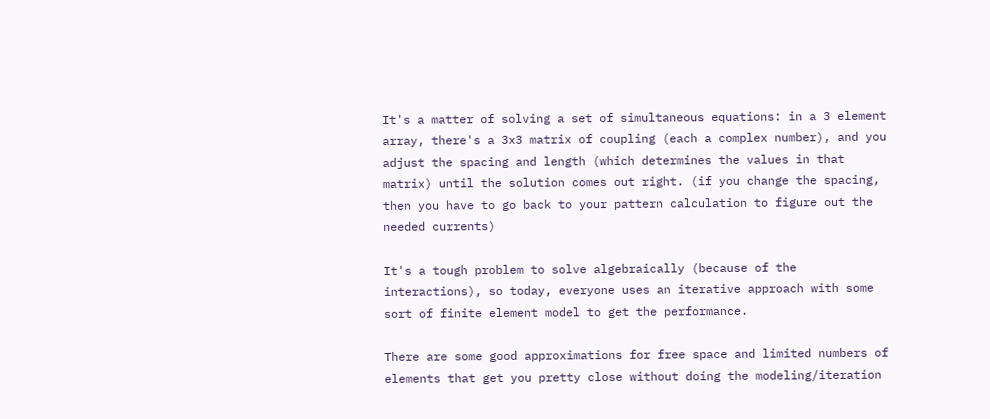It's a matter of solving a set of simultaneous equations: in a 3 element
array, there's a 3x3 matrix of coupling (each a complex number), and you
adjust the spacing and length (which determines the values in that
matrix) until the solution comes out right. (if you change the spacing,
then you have to go back to your pattern calculation to figure out the
needed currents)

It's a tough problem to solve algebraically (because of the
interactions), so today, everyone uses an iterative approach with some
sort of finite element model to get the performance.

There are some good approximations for free space and limited numbers of
elements that get you pretty close without doing the modeling/iteration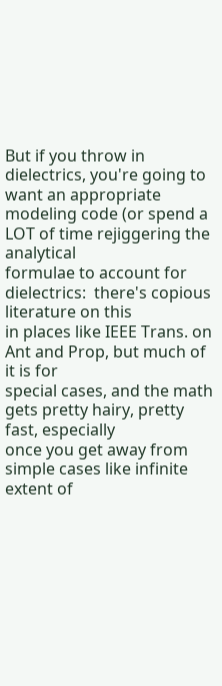But if you throw in dielectrics, you're going to want an appropriate
modeling code (or spend a LOT of time rejiggering the analytical
formulae to account for dielectrics:  there's copious literature on this
in places like IEEE Trans. on Ant and Prop, but much of it is for
special cases, and the math gets pretty hairy, pretty fast, especially
once you get away from simple cases like infinite extent of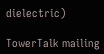dielectric)

TowerTalk mailing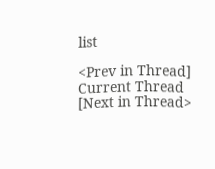list

<Prev in Thread] Current Thread [Next in Thread>